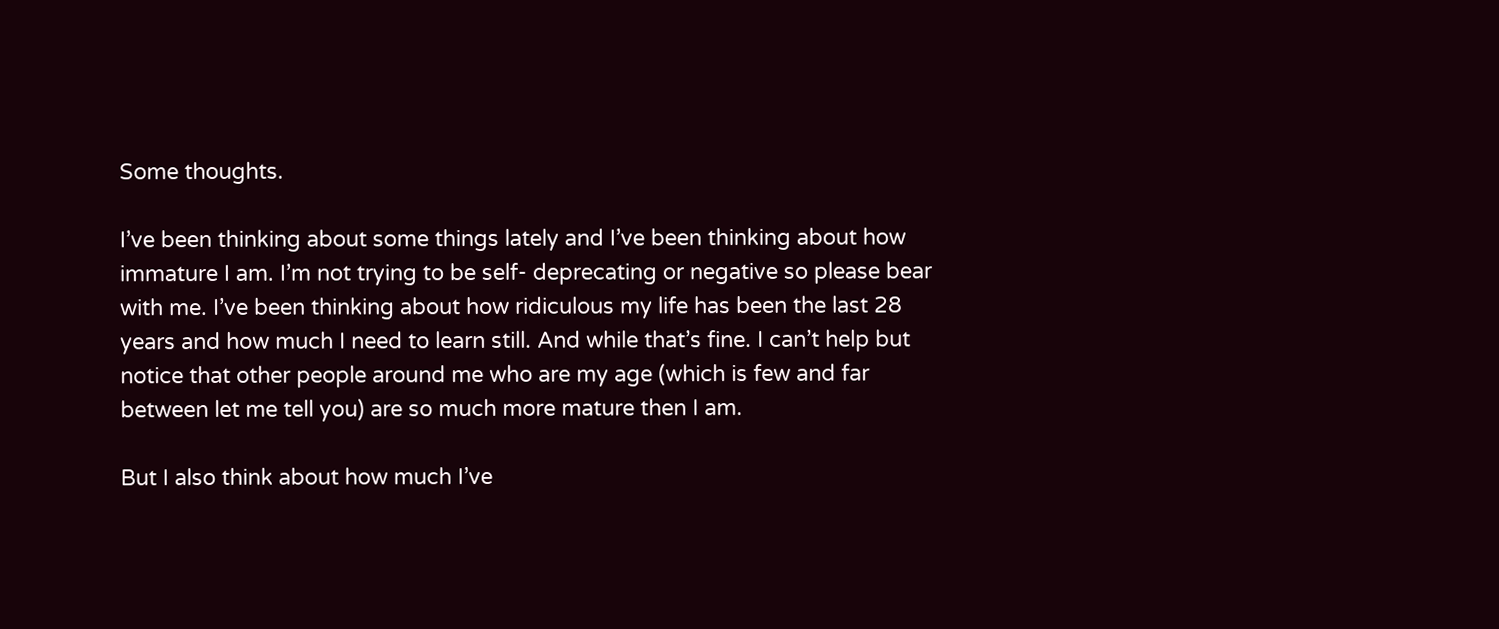Some thoughts.

I’ve been thinking about some things lately and I’ve been thinking about how immature I am. I’m not trying to be self- deprecating or negative so please bear with me. I’ve been thinking about how ridiculous my life has been the last 28 years and how much I need to learn still. And while that’s fine. I can’t help but notice that other people around me who are my age (which is few and far between let me tell you) are so much more mature then I am.

But I also think about how much I’ve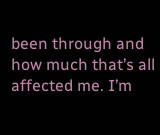been through and how much that’s all affected me. I’m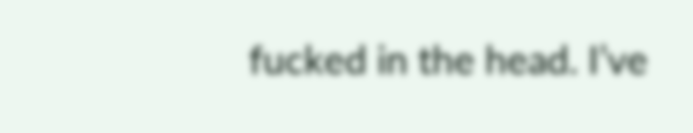fucked in the head. I’ve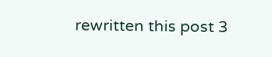rewritten this post 3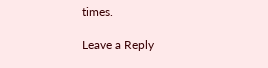times.

Leave a Reply